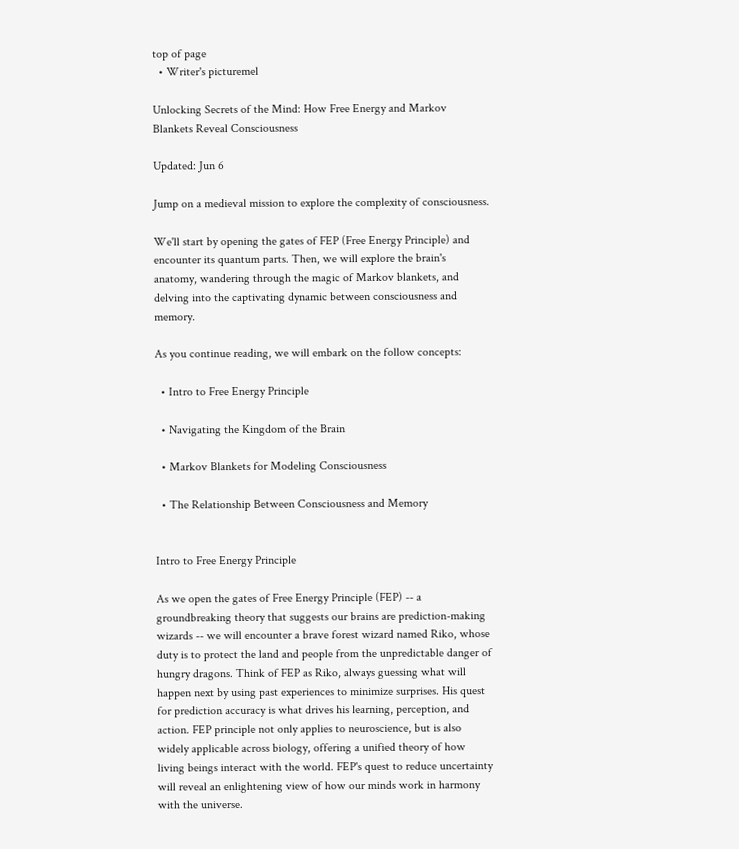top of page
  • Writer's picturemel

Unlocking Secrets of the Mind: How Free Energy and Markov Blankets Reveal Consciousness

Updated: Jun 6

Jump on a medieval mission to explore the complexity of consciousness.

We'll start by opening the gates of FEP (Free Energy Principle) and encounter its quantum parts. Then, we will explore the brain's anatomy, wandering through the magic of Markov blankets, and delving into the captivating dynamic between consciousness and memory.

As you continue reading, we will embark on the follow concepts:

  • Intro to Free Energy Principle

  • Navigating the Kingdom of the Brain

  • Markov Blankets for Modeling Consciousness

  • The Relationship Between Consciousness and Memory


Intro to Free Energy Principle

As we open the gates of Free Energy Principle (FEP) -- a groundbreaking theory that suggests our brains are prediction-making wizards -- we will encounter a brave forest wizard named Riko, whose duty is to protect the land and people from the unpredictable danger of hungry dragons. Think of FEP as Riko, always guessing what will happen next by using past experiences to minimize surprises. His quest for prediction accuracy is what drives his learning, perception, and action. FEP principle not only applies to neuroscience, but is also widely applicable across biology, offering a unified theory of how living beings interact with the world. FEP's quest to reduce uncertainty will reveal an enlightening view of how our minds work in harmony with the universe.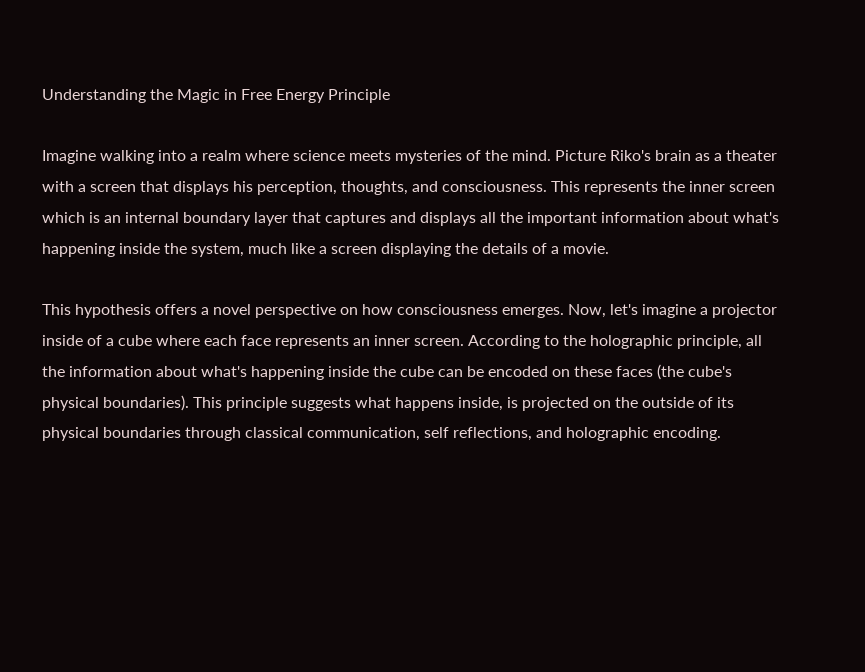Understanding the Magic in Free Energy Principle

Imagine walking into a realm where science meets mysteries of the mind. Picture Riko's brain as a theater with a screen that displays his perception, thoughts, and consciousness. This represents the inner screen which is an internal boundary layer that captures and displays all the important information about what's happening inside the system, much like a screen displaying the details of a movie.

This hypothesis offers a novel perspective on how consciousness emerges. Now, let's imagine a projector inside of a cube where each face represents an inner screen. According to the holographic principle, all the information about what's happening inside the cube can be encoded on these faces (the cube's physical boundaries). This principle suggests what happens inside, is projected on the outside of its physical boundaries through classical communication, self reflections, and holographic encoding.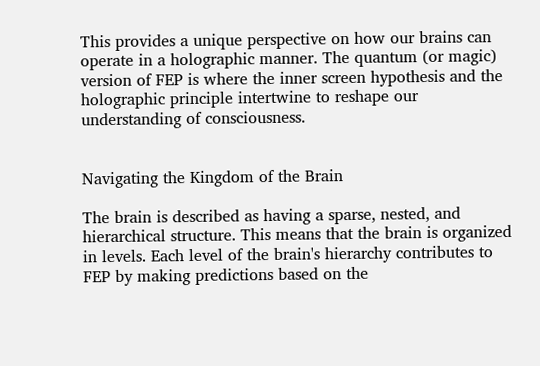This provides a unique perspective on how our brains can operate in a holographic manner. The quantum (or magic) version of FEP is where the inner screen hypothesis and the holographic principle intertwine to reshape our understanding of consciousness.


Navigating the Kingdom of the Brain

The brain is described as having a sparse, nested, and hierarchical structure. This means that the brain is organized in levels. Each level of the brain's hierarchy contributes to FEP by making predictions based on the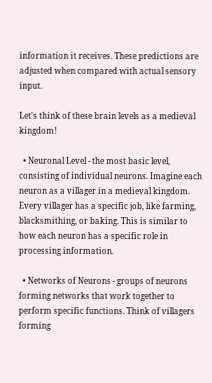information it receives. These predictions are adjusted when compared with actual sensory input.

Let's think of these brain levels as a medieval kingdom!

  • Neuronal Level - the most basic level, consisting of individual neurons. Imagine each neuron as a villager in a medieval kingdom. Every villager has a specific job, like farming, blacksmithing, or baking. This is similar to how each neuron has a specific role in processing information.

  • Networks of Neurons - groups of neurons forming networks that work together to perform specific functions. Think of villagers forming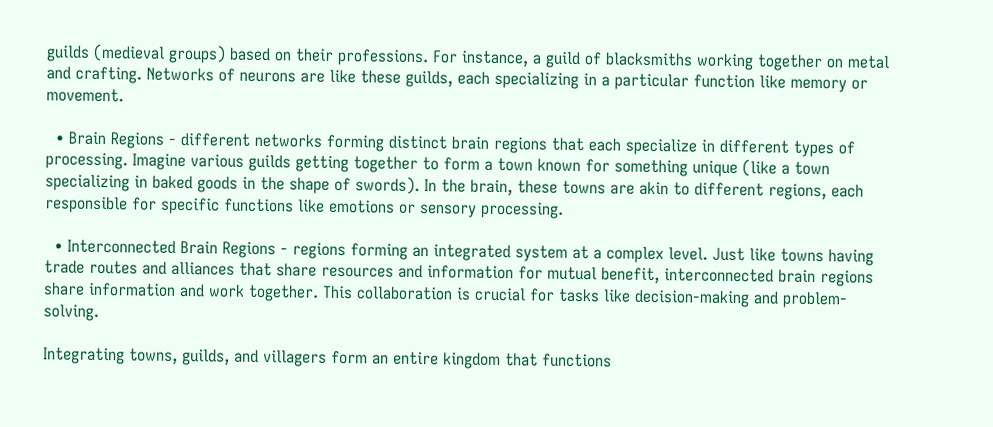guilds (medieval groups) based on their professions. For instance, a guild of blacksmiths working together on metal and crafting. Networks of neurons are like these guilds, each specializing in a particular function like memory or movement.

  • Brain Regions - different networks forming distinct brain regions that each specialize in different types of processing. Imagine various guilds getting together to form a town known for something unique (like a town specializing in baked goods in the shape of swords). In the brain, these towns are akin to different regions, each responsible for specific functions like emotions or sensory processing.

  • Interconnected Brain Regions - regions forming an integrated system at a complex level. Just like towns having trade routes and alliances that share resources and information for mutual benefit, interconnected brain regions share information and work together. This collaboration is crucial for tasks like decision-making and problem-solving.

Integrating towns, guilds, and villagers form an entire kingdom that functions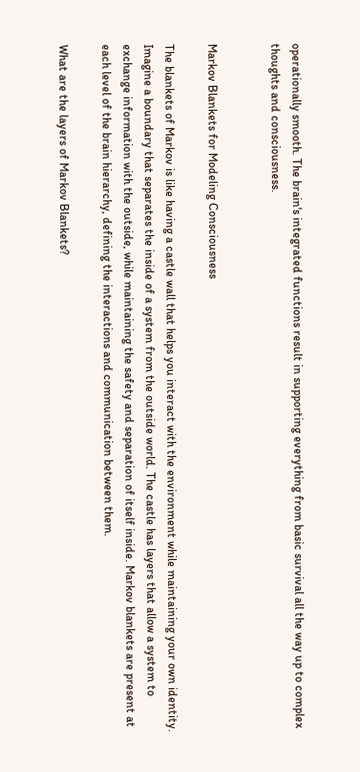operationally smooth. The brain's integrated functions result in supporting everything from basic survival all the way up to complex thoughts and consciousness.


Markov Blankets for Modeling Consciousness

The blankets of Markov is like having a castle wall that helps you interact with the environment while maintaining your own identity. Imagine a boundary that separates the inside of a system from the outside world. The castle has layers that allow a system to exchange information with the outside, while maintaining the safety and separation of itself inside. Markov blankets are present at each level of the brain hierarchy, defining the interactions and communication between them.

What are the layers of Markov Blankets?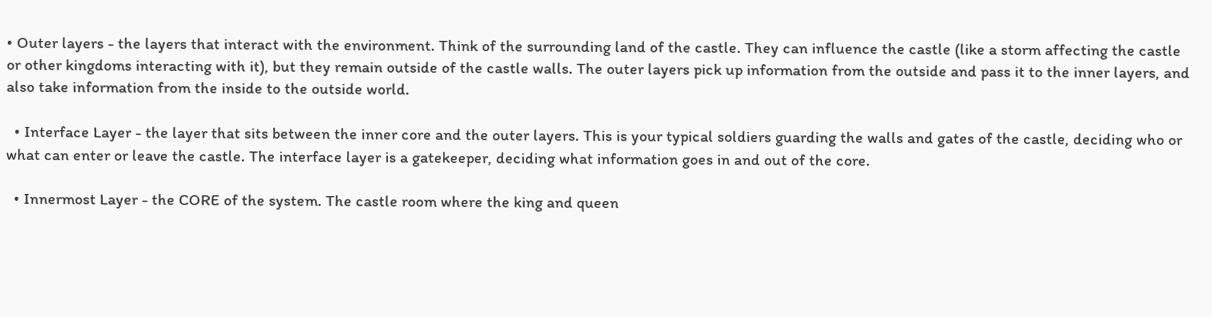• Outer layers - the layers that interact with the environment. Think of the surrounding land of the castle. They can influence the castle (like a storm affecting the castle or other kingdoms interacting with it), but they remain outside of the castle walls. The outer layers pick up information from the outside and pass it to the inner layers, and also take information from the inside to the outside world.

  • Interface Layer - the layer that sits between the inner core and the outer layers. This is your typical soldiers guarding the walls and gates of the castle, deciding who or what can enter or leave the castle. The interface layer is a gatekeeper, deciding what information goes in and out of the core.

  • Innermost Layer - the CORE of the system. The castle room where the king and queen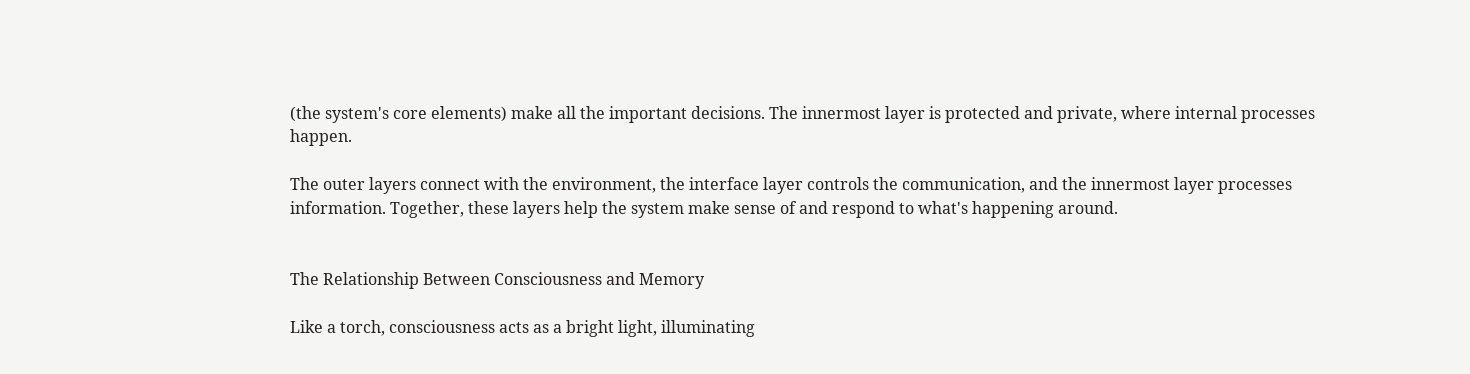(the system's core elements) make all the important decisions. The innermost layer is protected and private, where internal processes happen.

The outer layers connect with the environment, the interface layer controls the communication, and the innermost layer processes information. Together, these layers help the system make sense of and respond to what's happening around.


The Relationship Between Consciousness and Memory

Like a torch, consciousness acts as a bright light, illuminating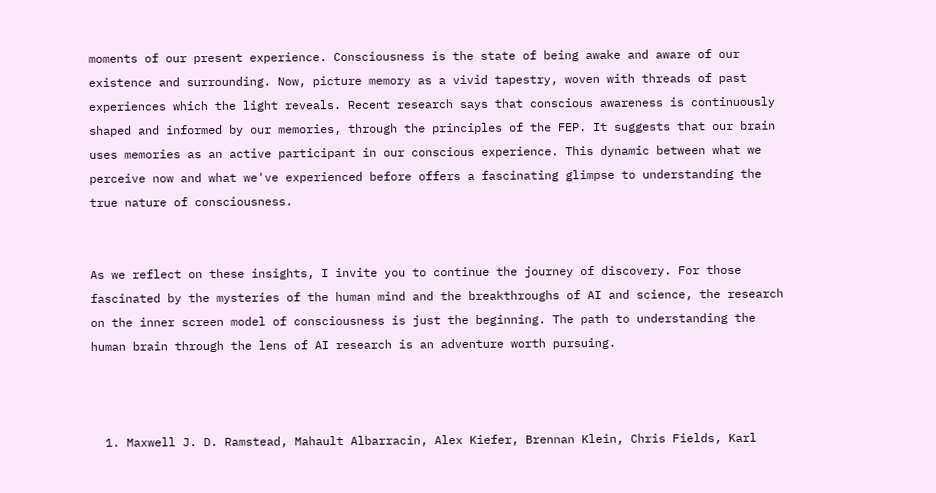moments of our present experience. Consciousness is the state of being awake and aware of our existence and surrounding. Now, picture memory as a vivid tapestry, woven with threads of past experiences which the light reveals. Recent research says that conscious awareness is continuously shaped and informed by our memories, through the principles of the FEP. It suggests that our brain uses memories as an active participant in our conscious experience. This dynamic between what we perceive now and what we've experienced before offers a fascinating glimpse to understanding the true nature of consciousness.


As we reflect on these insights, I invite you to continue the journey of discovery. For those fascinated by the mysteries of the human mind and the breakthroughs of AI and science, the research on the inner screen model of consciousness is just the beginning. The path to understanding the human brain through the lens of AI research is an adventure worth pursuing.



  1. Maxwell J. D. Ramstead, Mahault Albarracin, Alex Kiefer, Brennan Klein, Chris Fields, Karl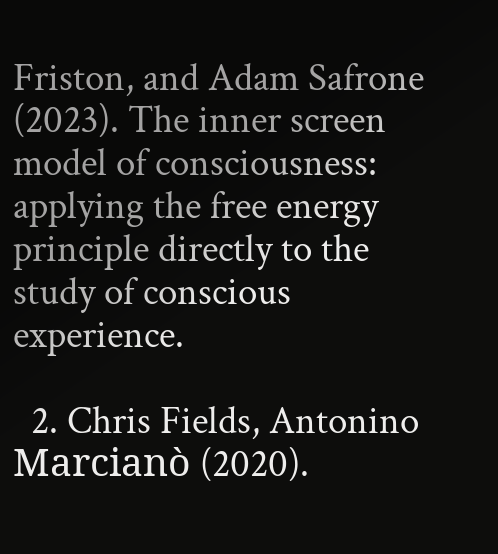Friston, and Adam Safrone (2023). The inner screen model of consciousness: applying the free energy principle directly to the study of conscious experience.

  2. Chris Fields, Antonino Marcianò (2020).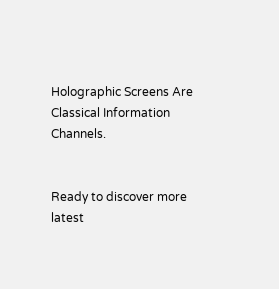Holographic Screens Are Classical Information Channels.


Ready to discover more latest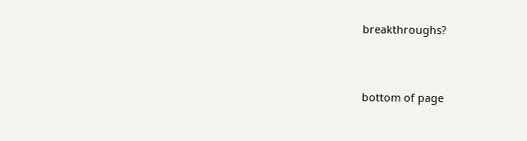breakthroughs?


bottom of page